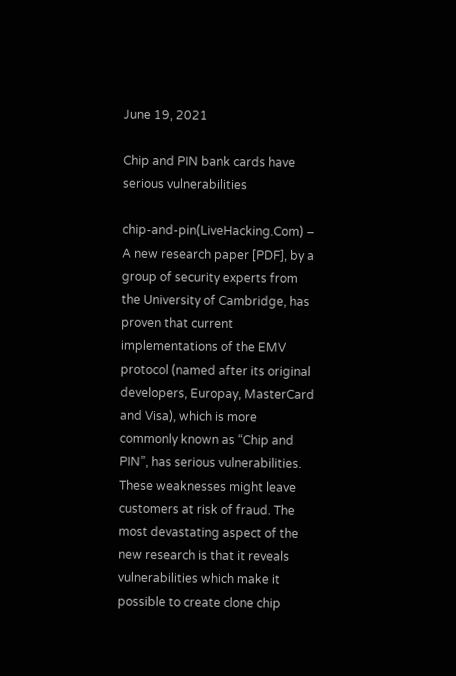June 19, 2021

Chip and PIN bank cards have serious vulnerabilities

chip-and-pin(LiveHacking.Com) – A new research paper [PDF], by a group of security experts from the University of Cambridge, has proven that current implementations of the EMV protocol (named after its original developers, Europay, MasterCard and Visa), which is more commonly known as “Chip and PIN”, has serious vulnerabilities. These weaknesses might leave customers at risk of fraud. The most devastating aspect of the new research is that it reveals vulnerabilities which make it possible to create clone chip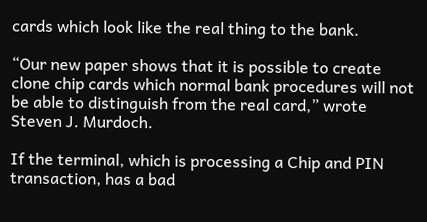cards which look like the real thing to the bank.

“Our new paper shows that it is possible to create clone chip cards which normal bank procedures will not be able to distinguish from the real card,” wrote Steven J. Murdoch.

If the terminal, which is processing a Chip and PIN transaction, has a bad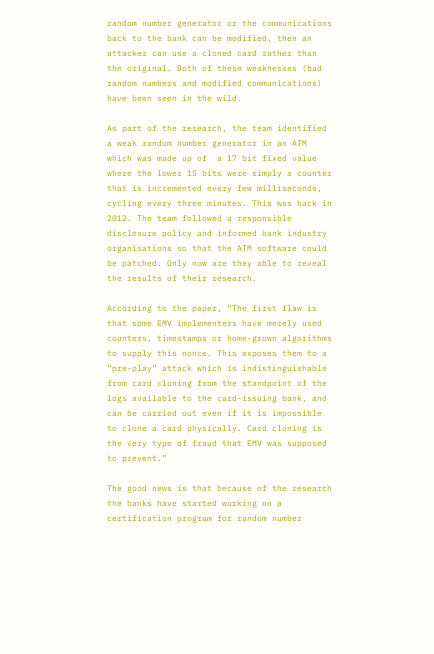random number generator or the communications back to the bank can be modified, then an attacker can use a cloned card rather than the original. Both of these weaknesses (bad random numbers and modified communications) have been seen in the wild.

As part of the research, the team identified a weak random number generator in an ATM which was made up of  a 17 bit fixed value where the lower 15 bits were simply a counter that is incremented every few milliseconds, cycling every three minutes. This was back in 2012. The team followed a responsible disclosure policy and informed bank industry organisations so that the ATM software could be patched. Only now are they able to reveal the results of their research.

According to the paper, “The first flaw is that some EMV implementers have merely used counters, timestamps or home-grown algorithms to supply this nonce. This exposes them to a “pre-play” attack which is indistinguishable from card cloning from the standpoint of the logs available to the card-issuing bank, and can be carried out even if it is impossible to clone a card physically. Card cloning is the very type of fraud that EMV was supposed to prevent.”

The good news is that because of the research the banks have started working on a certification program for random number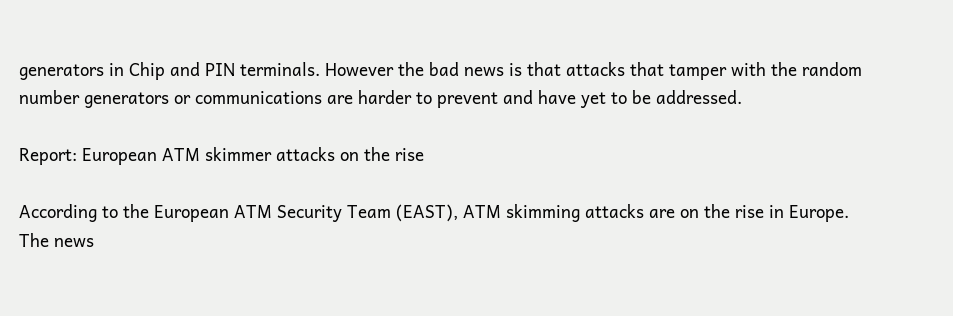generators in Chip and PIN terminals. However the bad news is that attacks that tamper with the random number generators or communications are harder to prevent and have yet to be addressed.

Report: European ATM skimmer attacks on the rise

According to the European ATM Security Team (EAST), ATM skimming attacks are on the rise in Europe. The news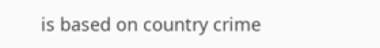is based on country crime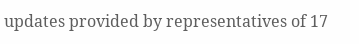updates provided by representatives of 17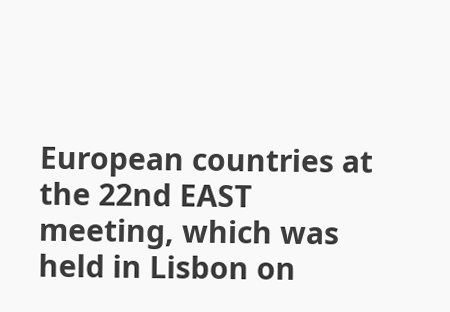European countries at the 22nd EAST meeting, which was held in Lisbon on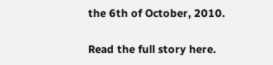the 6th of October, 2010.

Read the full story here.